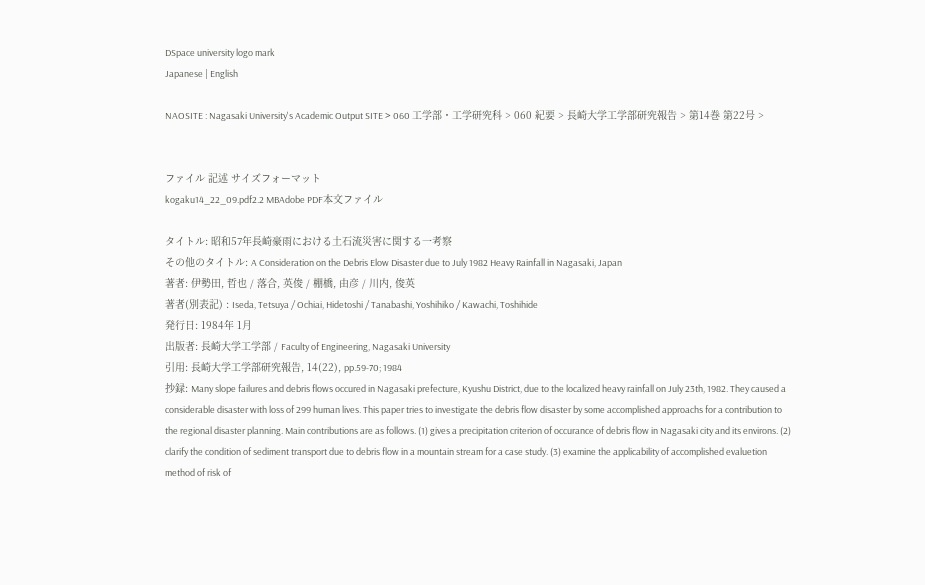DSpace university logo mark
Japanese | English

NAOSITE : Nagasaki University's Academic Output SITE > 060 工学部・工学研究科 > 060 紀要 > 長崎大学工学部研究報告 > 第14巻 第22号 >


ファイル 記述 サイズフォーマット
kogaku14_22_09.pdf2.2 MBAdobe PDF本文ファイル

タイトル: 昭和57年長崎豪雨における土石流災害に関する一考察
その他のタイトル: A Consideration on the Debris Elow Disaster due to July 1982 Heavy Rainfall in Nagasaki, Japan
著者: 伊勢田, 哲也 / 落合, 英俊 / 棚橋, 由彦 / 川内, 俊英
著者(別表記) : Iseda, Tetsuya / Ochiai, Hidetoshi / Tanabashi, Yoshihiko / Kawachi, Toshihide
発行日: 1984年 1月
出版者: 長崎大学工学部 / Faculty of Engineering, Nagasaki University
引用: 長崎大学工学部研究報告, 14(22), pp.59-70; 1984
抄録: Many slope failures and debris flows occured in Nagasaki prefecture, Kyushu District, due to the localized heavy rainfall on July 23th, 1982. They caused a considerable disaster with loss of 299 human lives. This paper tries to investigate the debris flow disaster by some accomplished approachs for a contribution to the regional disaster planning. Main contributions are as follows. (1) gives a precipitation criterion of occurance of debris flow in Nagasaki city and its environs. (2) clarify the condition of sediment transport due to debris flow in a mountain stream for a case study. (3) examine the applicability of accomplished evaluetion method of risk of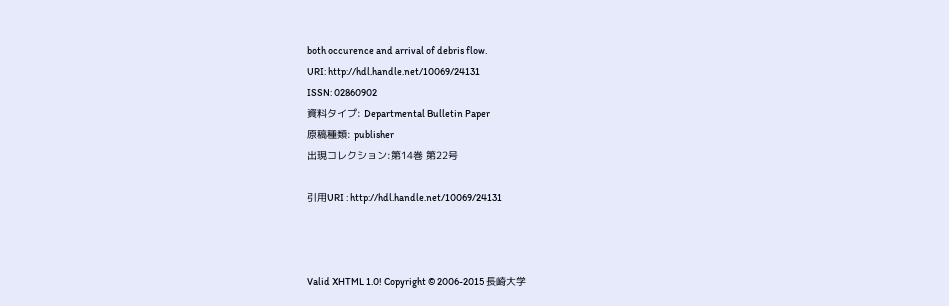both occurence and arrival of debris flow.
URI: http://hdl.handle.net/10069/24131
ISSN: 02860902
資料タイプ: Departmental Bulletin Paper
原稿種類: publisher
出現コレクション:第14巻 第22号

引用URI : http://hdl.handle.net/10069/24131



Valid XHTML 1.0! Copyright © 2006-2015 長崎大学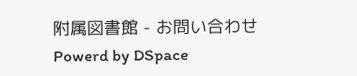附属図書館 - お問い合わせ Powerd by DSpace